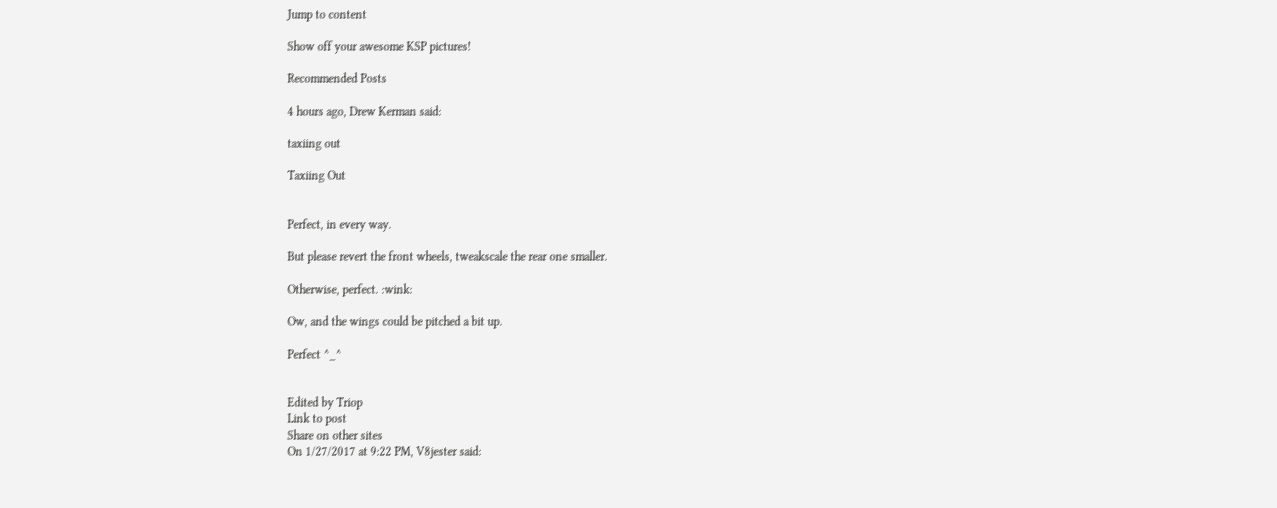Jump to content

Show off your awesome KSP pictures!

Recommended Posts

4 hours ago, Drew Kerman said:

taxiing out

Taxiing Out


Perfect, in every way.

But please revert the front wheels, tweakscale the rear one smaller.

Otherwise, perfect. :wink:

Ow, and the wings could be pitched a bit up.

Perfect ^_^


Edited by Triop
Link to post
Share on other sites
On 1/27/2017 at 9:22 PM, V8jester said: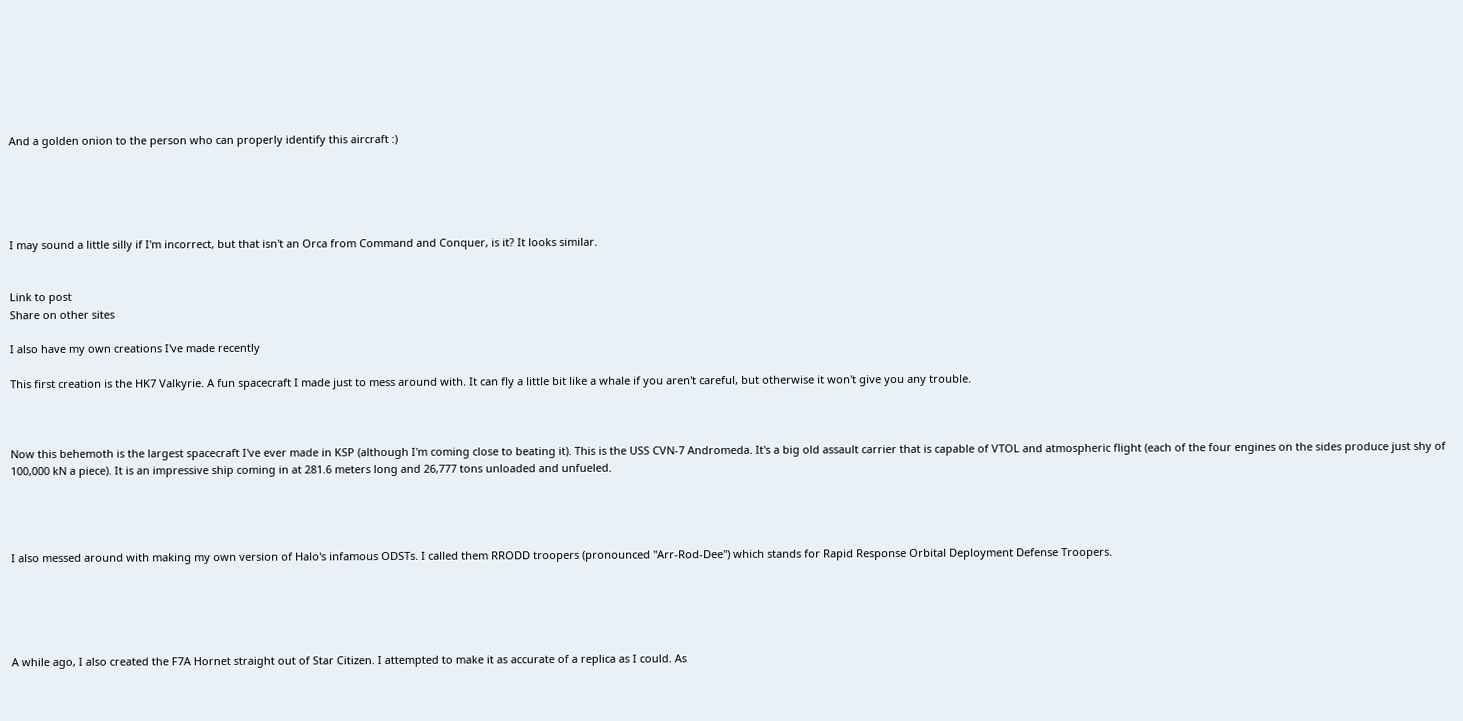And a golden onion to the person who can properly identify this aircraft :)





I may sound a little silly if I'm incorrect, but that isn't an Orca from Command and Conquer, is it? It looks similar.


Link to post
Share on other sites

I also have my own creations I've made recently

This first creation is the HK7 Valkyrie. A fun spacecraft I made just to mess around with. It can fly a little bit like a whale if you aren't careful, but otherwise it won't give you any trouble.



Now this behemoth is the largest spacecraft I've ever made in KSP (although I'm coming close to beating it). This is the USS CVN-7 Andromeda. It's a big old assault carrier that is capable of VTOL and atmospheric flight (each of the four engines on the sides produce just shy of 100,000 kN a piece). It is an impressive ship coming in at 281.6 meters long and 26,777 tons unloaded and unfueled.




I also messed around with making my own version of Halo's infamous ODSTs. I called them RRODD troopers (pronounced "Arr-Rod-Dee") which stands for Rapid Response Orbital Deployment Defense Troopers.





A while ago, I also created the F7A Hornet straight out of Star Citizen. I attempted to make it as accurate of a replica as I could. As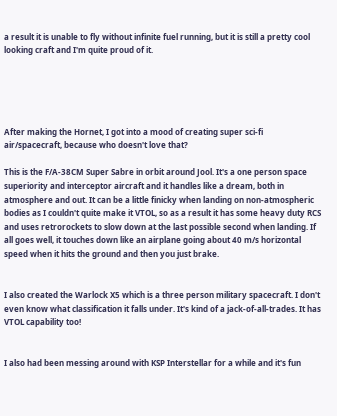a result it is unable to fly without infinite fuel running, but it is still a pretty cool looking craft and I'm quite proud of it.





After making the Hornet, I got into a mood of creating super sci-fi air/spacecraft, because who doesn't love that?

This is the F/A-38CM Super Sabre in orbit around Jool. It's a one person space superiority and interceptor aircraft and it handles like a dream, both in atmosphere and out. It can be a little finicky when landing on non-atmospheric bodies as I couldn't quite make it VTOL, so as a result it has some heavy duty RCS and uses retrorockets to slow down at the last possible second when landing. If all goes well, it touches down like an airplane going about 40 m/s horizontal speed when it hits the ground and then you just brake.


I also created the Warlock X5 which is a three person military spacecraft. I don't even know what classification it falls under. It's kind of a jack-of-all-trades. It has VTOL capability too!


I also had been messing around with KSP Interstellar for a while and it's fun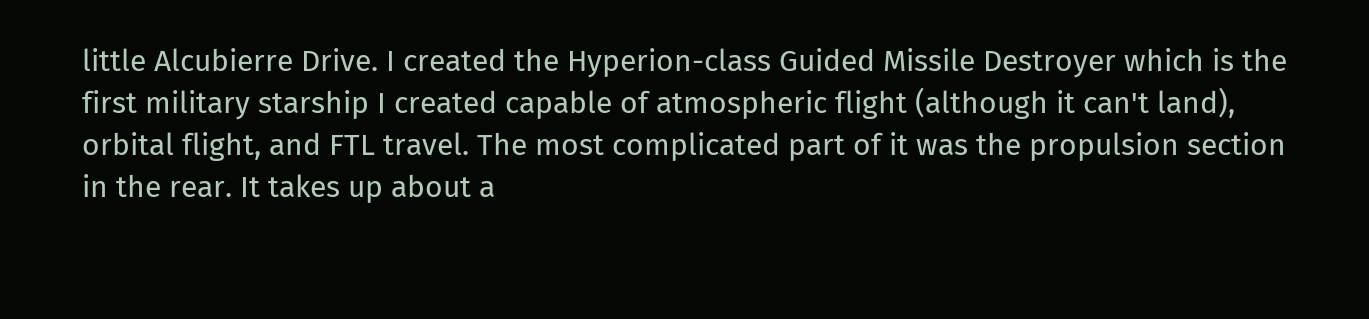little Alcubierre Drive. I created the Hyperion-class Guided Missile Destroyer which is the first military starship I created capable of atmospheric flight (although it can't land), orbital flight, and FTL travel. The most complicated part of it was the propulsion section in the rear. It takes up about a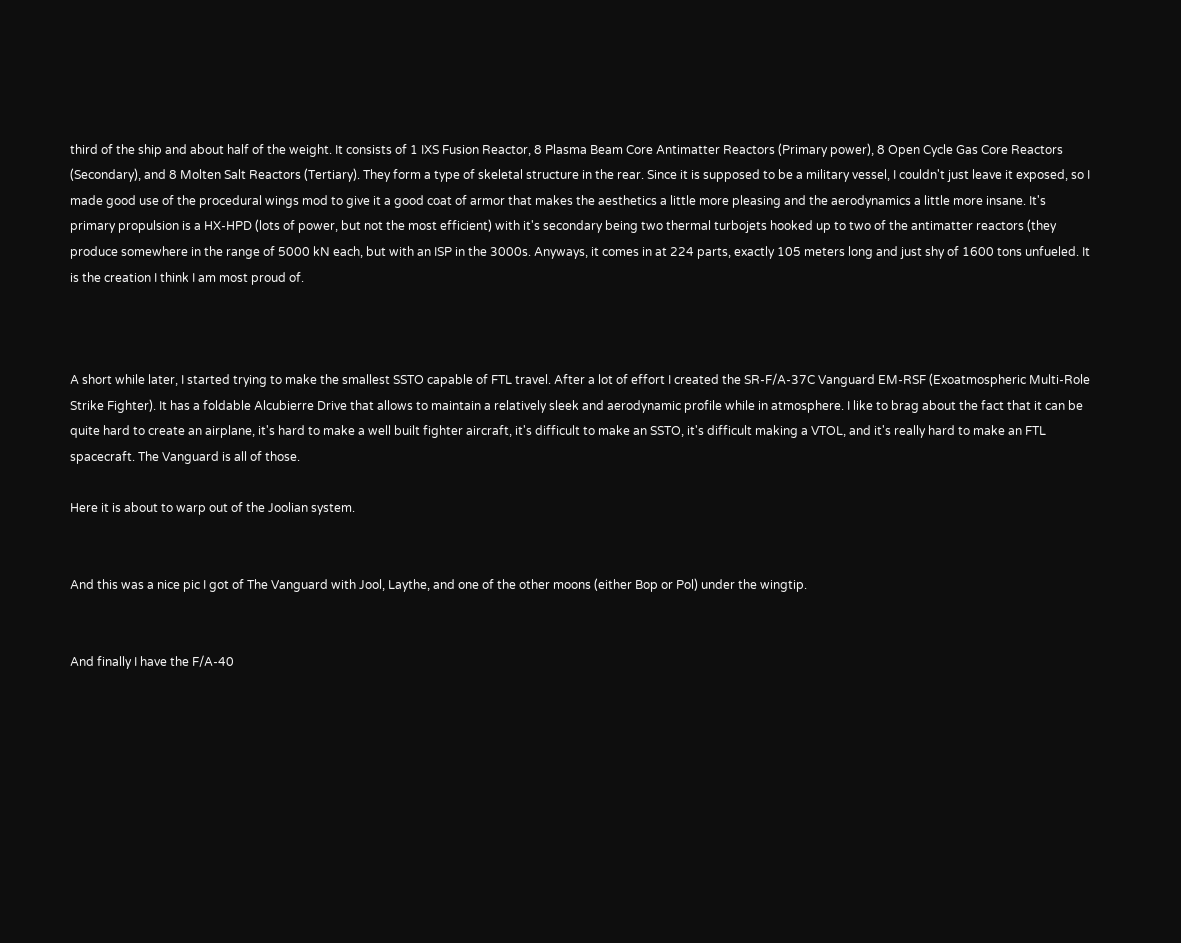third of the ship and about half of the weight. It consists of 1 IXS Fusion Reactor, 8 Plasma Beam Core Antimatter Reactors (Primary power), 8 Open Cycle Gas Core Reactors (Secondary), and 8 Molten Salt Reactors (Tertiary). They form a type of skeletal structure in the rear. Since it is supposed to be a military vessel, I couldn't just leave it exposed, so I made good use of the procedural wings mod to give it a good coat of armor that makes the aesthetics a little more pleasing and the aerodynamics a little more insane. It's primary propulsion is a HX-HPD (lots of power, but not the most efficient) with it's secondary being two thermal turbojets hooked up to two of the antimatter reactors (they produce somewhere in the range of 5000 kN each, but with an ISP in the 3000s. Anyways, it comes in at 224 parts, exactly 105 meters long and just shy of 1600 tons unfueled. It is the creation I think I am most proud of.



A short while later, I started trying to make the smallest SSTO capable of FTL travel. After a lot of effort I created the SR-F/A-37C Vanguard EM-RSF (Exoatmospheric Multi-Role Strike Fighter). It has a foldable Alcubierre Drive that allows to maintain a relatively sleek and aerodynamic profile while in atmosphere. I like to brag about the fact that it can be quite hard to create an airplane, it's hard to make a well built fighter aircraft, it's difficult to make an SSTO, it's difficult making a VTOL, and it's really hard to make an FTL spacecraft. The Vanguard is all of those.

Here it is about to warp out of the Joolian system.


And this was a nice pic I got of The Vanguard with Jool, Laythe, and one of the other moons (either Bop or Pol) under the wingtip.


And finally I have the F/A-40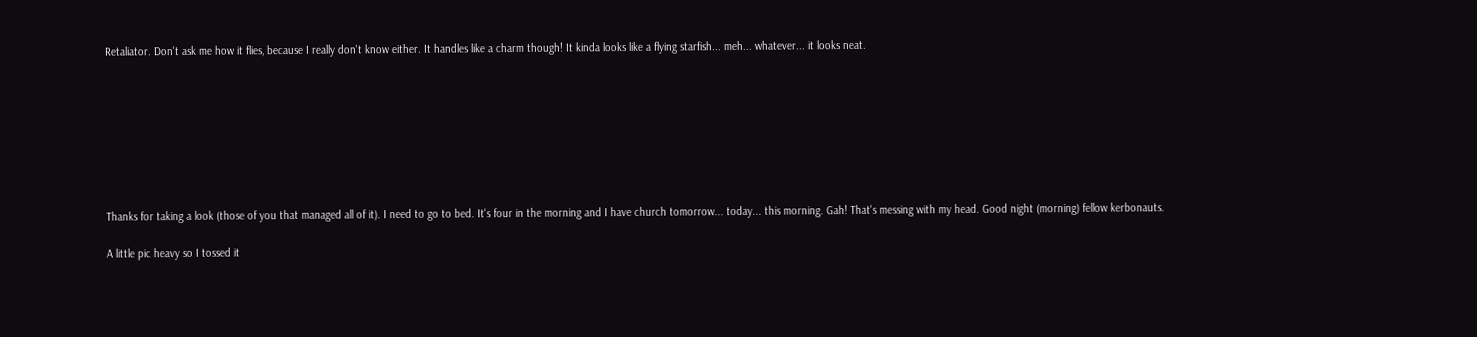Retaliator. Don't ask me how it flies, because I really don't know either. It handles like a charm though! It kinda looks like a flying starfish... meh... whatever... it looks neat.








Thanks for taking a look (those of you that managed all of it). I need to go to bed. It's four in the morning and I have church tomorrow... today... this morning. Gah! That's messing with my head. Good night (morning) fellow kerbonauts.

A little pic heavy so I tossed it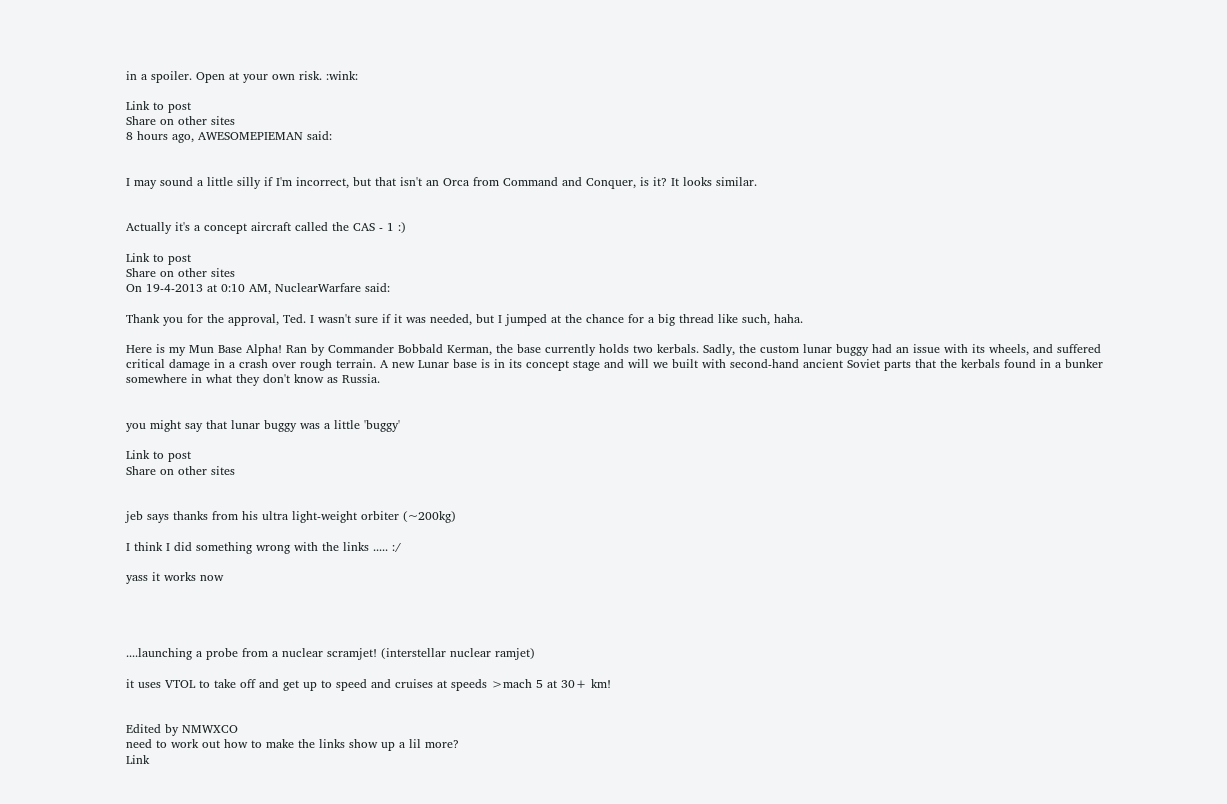in a spoiler. Open at your own risk. :wink:

Link to post
Share on other sites
8 hours ago, AWESOMEPIEMAN said:


I may sound a little silly if I'm incorrect, but that isn't an Orca from Command and Conquer, is it? It looks similar.


Actually it's a concept aircraft called the CAS - 1 :)

Link to post
Share on other sites
On 19-4-2013 at 0:10 AM, NuclearWarfare said:

Thank you for the approval, Ted. I wasn't sure if it was needed, but I jumped at the chance for a big thread like such, haha.

Here is my Mun Base Alpha! Ran by Commander Bobbald Kerman, the base currently holds two kerbals. Sadly, the custom lunar buggy had an issue with its wheels, and suffered critical damage in a crash over rough terrain. A new Lunar base is in its concept stage and will we built with second-hand ancient Soviet parts that the kerbals found in a bunker somewhere in what they don't know as Russia.


you might say that lunar buggy was a little 'buggy'

Link to post
Share on other sites


jeb says thanks from his ultra light-weight orbiter (~200kg)

I think I did something wrong with the links ..... :/

yass it works now




....launching a probe from a nuclear scramjet! (interstellar nuclear ramjet)

it uses VTOL to take off and get up to speed and cruises at speeds >mach 5 at 30+ km!


Edited by NMWXCO
need to work out how to make the links show up a lil more?
Link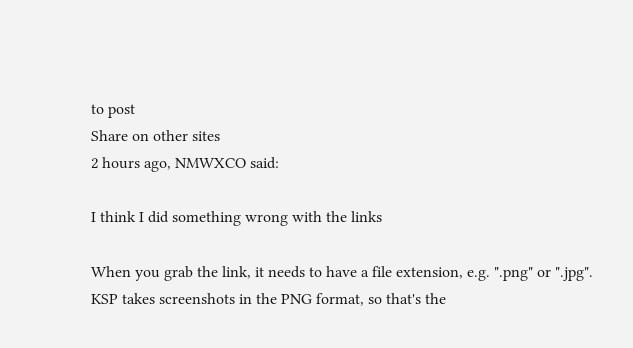to post
Share on other sites
2 hours ago, NMWXCO said:

I think I did something wrong with the links

When you grab the link, it needs to have a file extension, e.g. ".png" or ".jpg". KSP takes screenshots in the PNG format, so that's the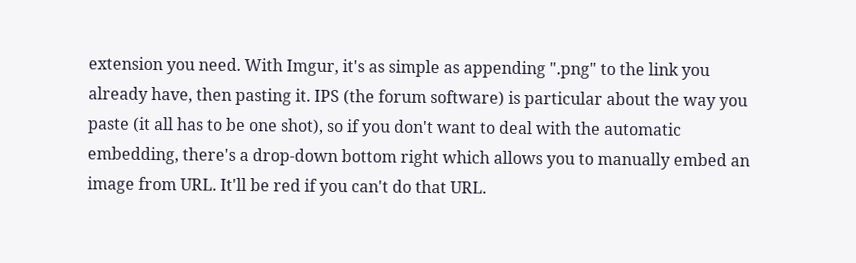extension you need. With Imgur, it's as simple as appending ".png" to the link you already have, then pasting it. IPS (the forum software) is particular about the way you paste (it all has to be one shot), so if you don't want to deal with the automatic embedding, there's a drop-down bottom right which allows you to manually embed an image from URL. It'll be red if you can't do that URL.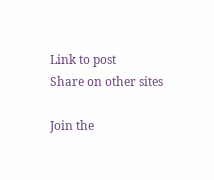Link to post
Share on other sites

Join the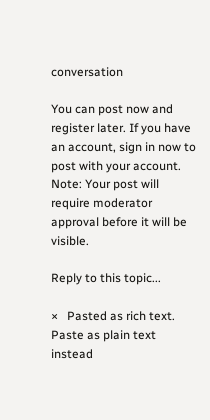conversation

You can post now and register later. If you have an account, sign in now to post with your account.
Note: Your post will require moderator approval before it will be visible.

Reply to this topic...

×   Pasted as rich text.   Paste as plain text instead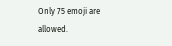Only 75 emoji are allowed.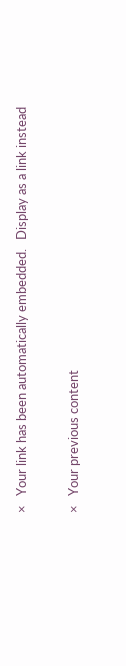×   Your link has been automatically embedded.   Display as a link instead

×   Your previous content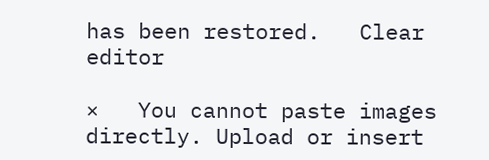has been restored.   Clear editor

×   You cannot paste images directly. Upload or insert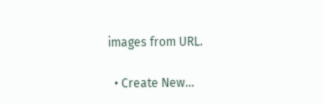images from URL.

  • Create New...